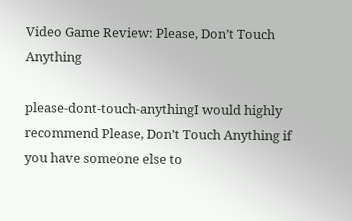Video Game Review: Please, Don’t Touch Anything

please-dont-touch-anythingI would highly recommend Please, Don’t Touch Anything if you have someone else to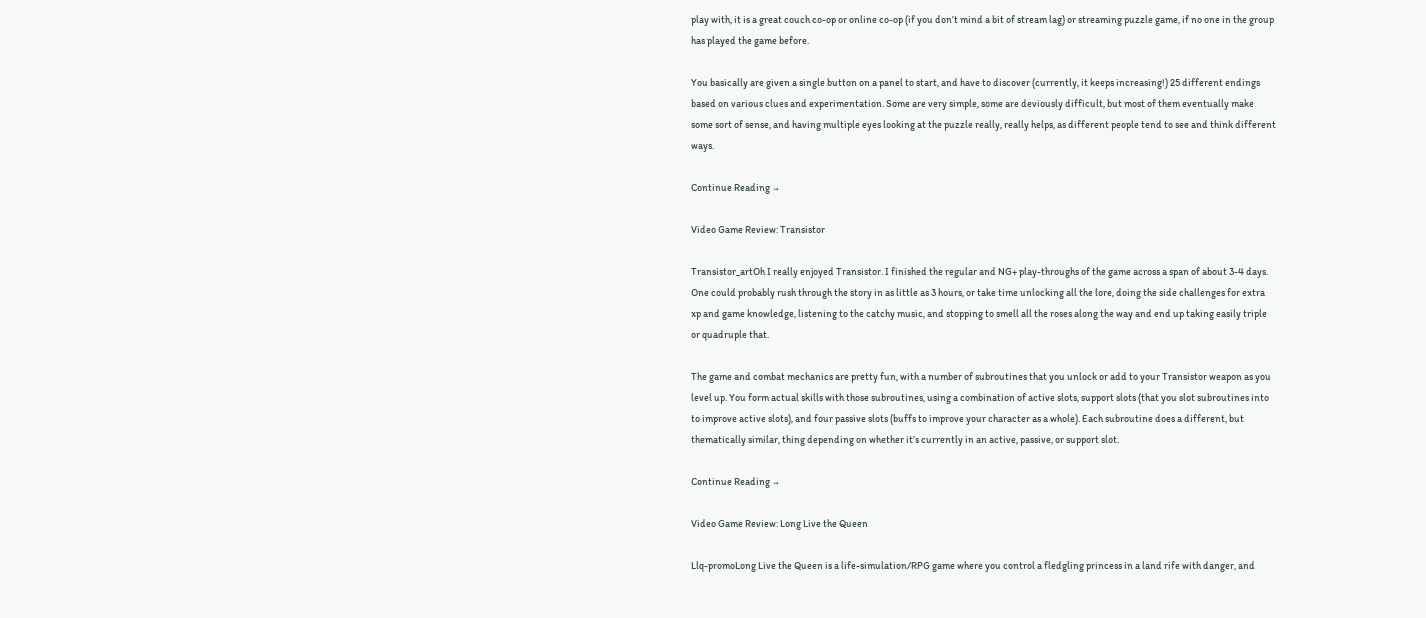play with, it is a great couch co-op or online co-op (if you don’t mind a bit of stream lag) or streaming puzzle game, if no one in the group has played the game before.

You basically are given a single button on a panel to start, and have to discover (currently, it keeps increasing!) 25 different endings based on various clues and experimentation. Some are very simple, some are deviously difficult, but most of them eventually make some sort of sense, and having multiple eyes looking at the puzzle really, really helps, as different people tend to see and think different ways.

Continue Reading →

Video Game Review: Transistor

Transistor_artOh I really enjoyed Transistor. I finished the regular and NG+ play-throughs of the game across a span of about 3-4 days. One could probably rush through the story in as little as 3 hours, or take time unlocking all the lore, doing the side challenges for extra xp and game knowledge, listening to the catchy music, and stopping to smell all the roses along the way and end up taking easily triple or quadruple that.

The game and combat mechanics are pretty fun, with a number of subroutines that you unlock or add to your Transistor weapon as you level up. You form actual skills with those subroutines, using a combination of active slots, support slots (that you slot subroutines into to improve active slots), and four passive slots (buffs to improve your character as a whole). Each subroutine does a different, but thematically similar, thing depending on whether it’s currently in an active, passive, or support slot.

Continue Reading →

Video Game Review: Long Live the Queen

Llq-promoLong Live the Queen is a life-simulation/RPG game where you control a fledgling princess in a land rife with danger, and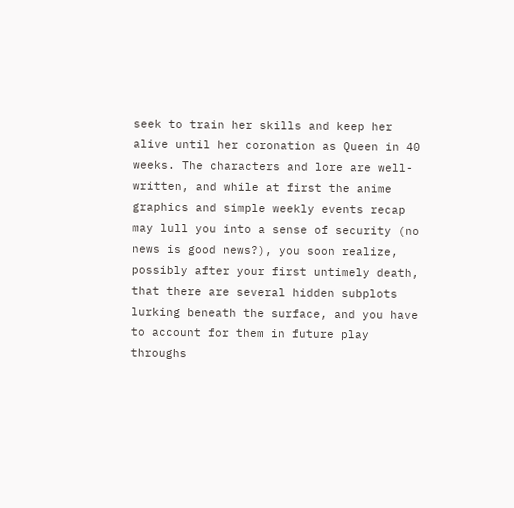seek to train her skills and keep her alive until her coronation as Queen in 40 weeks. The characters and lore are well-written, and while at first the anime graphics and simple weekly events recap may lull you into a sense of security (no news is good news?), you soon realize, possibly after your first untimely death, that there are several hidden subplots lurking beneath the surface, and you have to account for them in future play throughs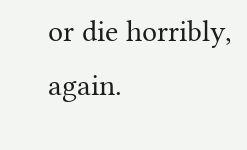or die horribly, again.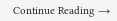Continue Reading →